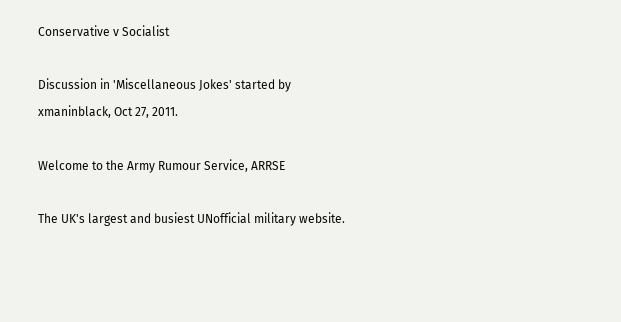Conservative v Socialist

Discussion in 'Miscellaneous Jokes' started by xmaninblack, Oct 27, 2011.

Welcome to the Army Rumour Service, ARRSE

The UK's largest and busiest UNofficial military website.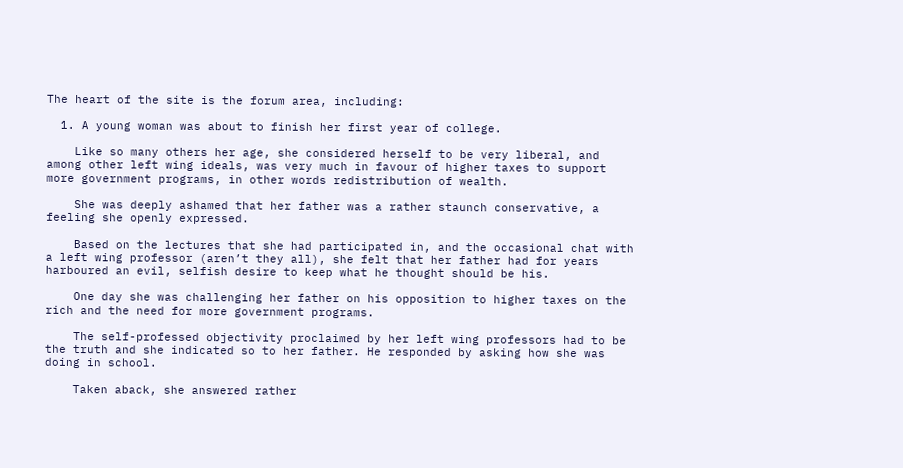The heart of the site is the forum area, including:

  1. A young woman was about to finish her first year of college.

    Like so many others her age, she considered herself to be very liberal, and among other left wing ideals, was very much in favour of higher taxes to support more government programs, in other words redistribution of wealth.

    She was deeply ashamed that her father was a rather staunch conservative, a feeling she openly expressed.

    Based on the lectures that she had participated in, and the occasional chat with a left wing professor (aren’t they all), she felt that her father had for years harboured an evil, selfish desire to keep what he thought should be his.

    One day she was challenging her father on his opposition to higher taxes on the rich and the need for more government programs.

    The self-professed objectivity proclaimed by her left wing professors had to be the truth and she indicated so to her father. He responded by asking how she was doing in school.

    Taken aback, she answered rather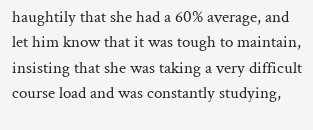haughtily that she had a 60% average, and let him know that it was tough to maintain, insisting that she was taking a very difficult course load and was constantly studying,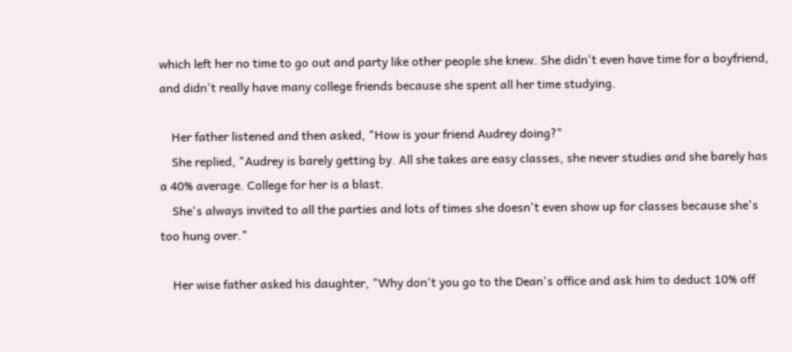which left her no time to go out and party like other people she knew. She didn't even have time for a boyfriend, and didn't really have many college friends because she spent all her time studying.

    Her father listened and then asked, "How is your friend Audrey doing?"
    She replied, "Audrey is barely getting by. All she takes are easy classes, she never studies and she barely has a 40% average. College for her is a blast.
    She's always invited to all the parties and lots of times she doesn't even show up for classes because she's too hung over."

    Her wise father asked his daughter, "Why don't you go to the Dean's office and ask him to deduct 10% off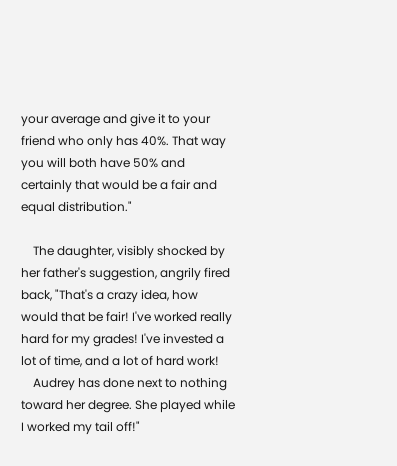your average and give it to your friend who only has 40%. That way you will both have 50% and certainly that would be a fair and equal distribution."

    The daughter, visibly shocked by her father's suggestion, angrily fired back, "That's a crazy idea, how would that be fair! I've worked really hard for my grades! I've invested a lot of time, and a lot of hard work!
    Audrey has done next to nothing toward her degree. She played while I worked my tail off!"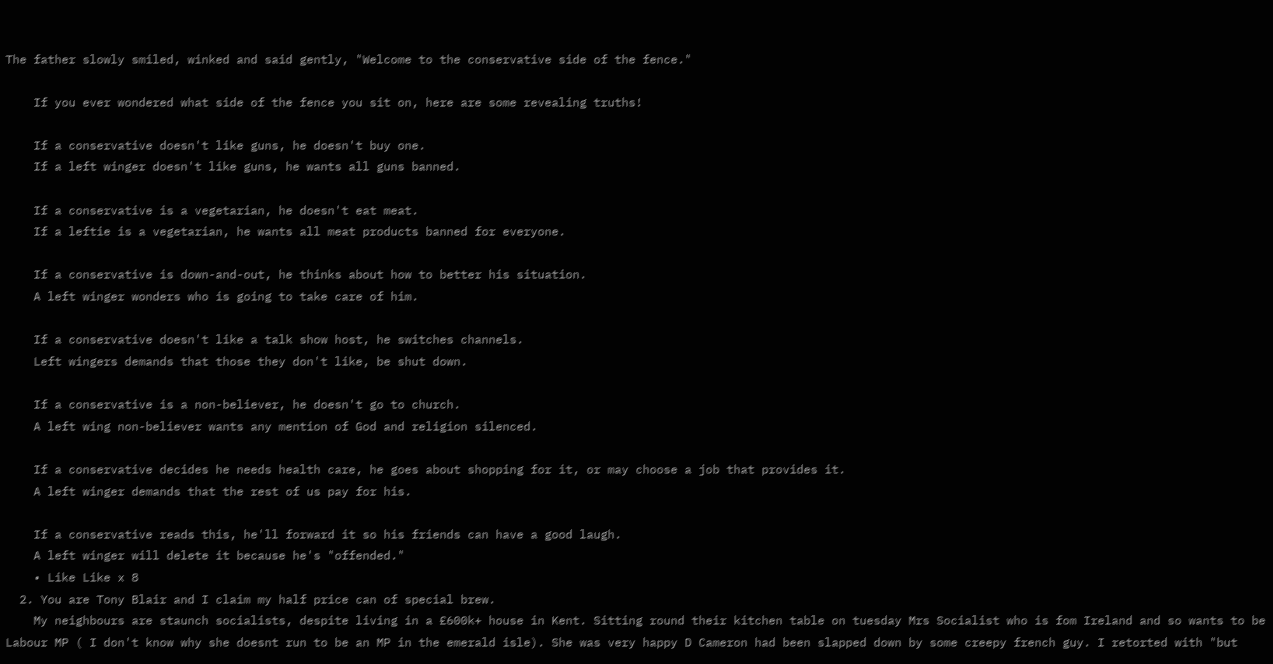The father slowly smiled, winked and said gently, "Welcome to the conservative side of the fence."

    If you ever wondered what side of the fence you sit on, here are some revealing truths!

    If a conservative doesn't like guns, he doesn't buy one.
    If a left winger doesn't like guns, he wants all guns banned.

    If a conservative is a vegetarian, he doesn't eat meat.
    If a leftie is a vegetarian, he wants all meat products banned for everyone.

    If a conservative is down-and-out, he thinks about how to better his situation.
    A left winger wonders who is going to take care of him.

    If a conservative doesn't like a talk show host, he switches channels.
    Left wingers demands that those they don't like, be shut down.

    If a conservative is a non-believer, he doesn't go to church.
    A left wing non-believer wants any mention of God and religion silenced.

    If a conservative decides he needs health care, he goes about shopping for it, or may choose a job that provides it.
    A left winger demands that the rest of us pay for his.

    If a conservative reads this, he'll forward it so his friends can have a good laugh.
    A left winger will delete it because he's "offended."
    • Like Like x 8
  2. You are Tony Blair and I claim my half price can of special brew.
    My neighbours are staunch socialists, despite living in a £600k+ house in Kent. Sitting round their kitchen table on tuesday Mrs Socialist who is fom Ireland and so wants to be Labour MP ( I don't know why she doesnt run to be an MP in the emerald isle). She was very happy D Cameron had been slapped down by some creepy french guy. I retorted with "but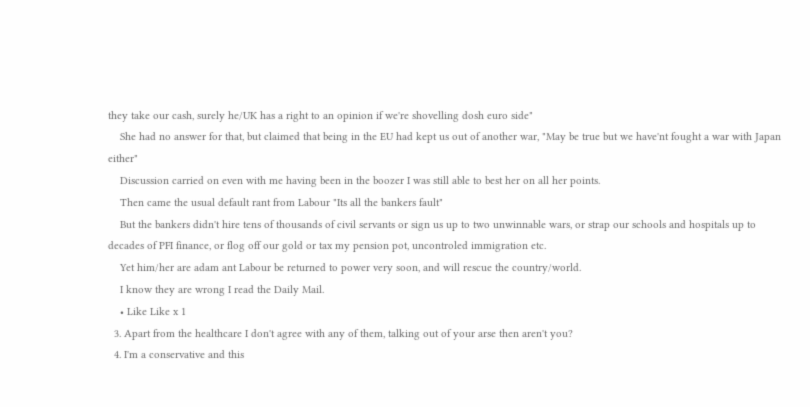they take our cash, surely he/UK has a right to an opinion if we're shovelling dosh euro side"
    She had no answer for that, but claimed that being in the EU had kept us out of another war, "May be true but we have'nt fought a war with Japan either"
    Discussion carried on even with me having been in the boozer I was still able to best her on all her points.
    Then came the usual default rant from Labour "Its all the bankers fault"
    But the bankers didn't hire tens of thousands of civil servants or sign us up to two unwinnable wars, or strap our schools and hospitals up to decades of PFI finance, or flog off our gold or tax my pension pot, uncontroled immigration etc.
    Yet him/her are adam ant Labour be returned to power very soon, and will rescue the country/world.
    I know they are wrong I read the Daily Mail.
    • Like Like x 1
  3. Apart from the healthcare I don't agree with any of them, talking out of your arse then aren't you?
  4. I'm a conservative and this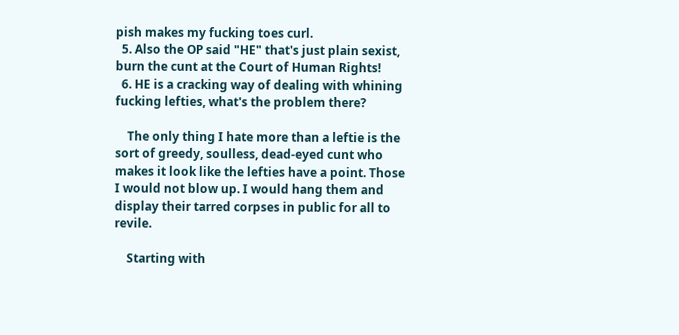pish makes my fucking toes curl.
  5. Also the OP said "HE" that's just plain sexist, burn the cunt at the Court of Human Rights!
  6. HE is a cracking way of dealing with whining fucking lefties, what's the problem there?

    The only thing I hate more than a leftie is the sort of greedy, soulless, dead-eyed cunt who makes it look like the lefties have a point. Those I would not blow up. I would hang them and display their tarred corpses in public for all to revile.

    Starting with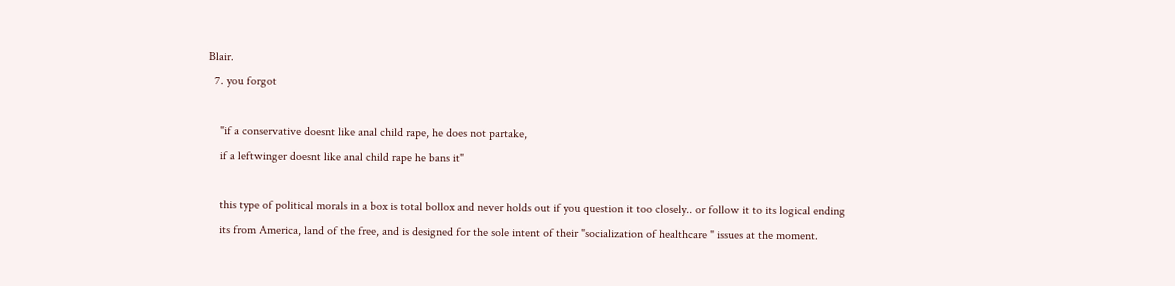Blair.
  7. you forgot

    "if a conservative doesnt like anal child rape, he does not partake,
    if a leftwinger doesnt like anal child rape he bans it"

    this type of political morals in a box is total bollox and never holds out if you question it too closely.. or follow it to its logical ending
    its from America, land of the free, and is designed for the sole intent of their "socialization of healthcare " issues at the moment.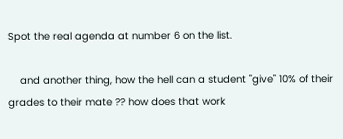Spot the real agenda at number 6 on the list.

    and another thing, how the hell can a student "give" 10% of their grades to their mate ?? how does that work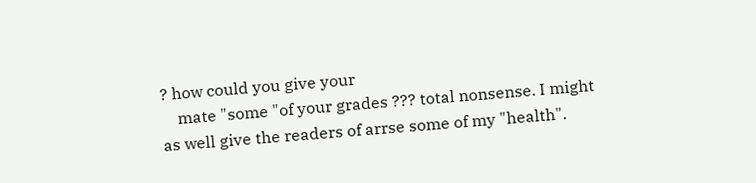? how could you give your
    mate "some "of your grades ??? total nonsense. I might as well give the readers of arrse some of my "health".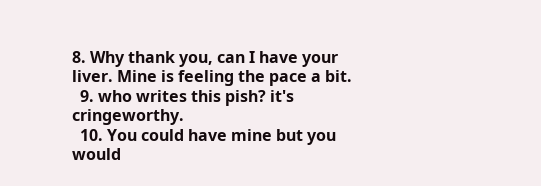8. Why thank you, can I have your liver. Mine is feeling the pace a bit.
  9. who writes this pish? it's cringeworthy.
  10. You could have mine but you would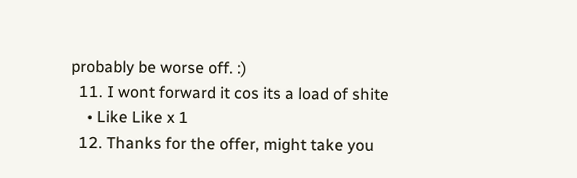probably be worse off. :)
  11. I wont forward it cos its a load of shite
    • Like Like x 1
  12. Thanks for the offer, might take you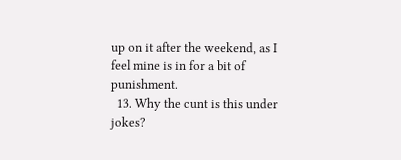up on it after the weekend, as I feel mine is in for a bit of punishment.
  13. Why the cunt is this under jokes?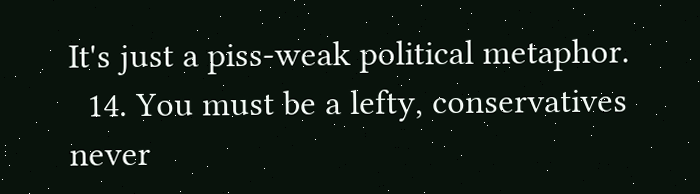It's just a piss-weak political metaphor.
  14. You must be a lefty, conservatives never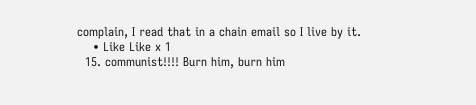complain, I read that in a chain email so I live by it.
    • Like Like x 1
  15. communist!!!! Burn him, burn him